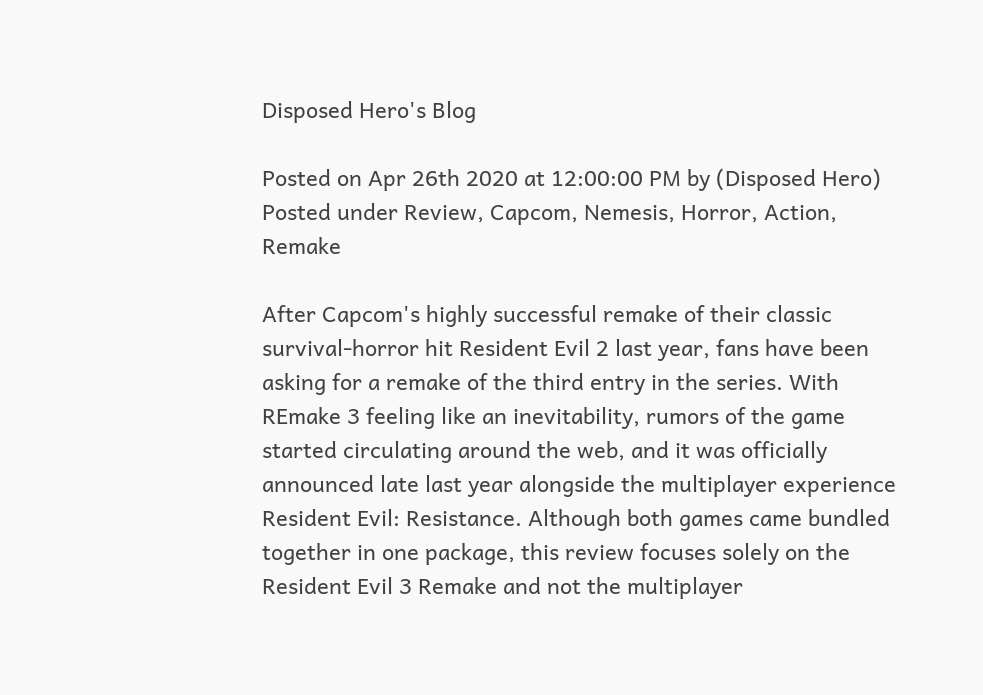Disposed Hero's Blog

Posted on Apr 26th 2020 at 12:00:00 PM by (Disposed Hero)
Posted under Review, Capcom, Nemesis, Horror, Action, Remake

After Capcom's highly successful remake of their classic survival-horror hit Resident Evil 2 last year, fans have been asking for a remake of the third entry in the series. With REmake 3 feeling like an inevitability, rumors of the game started circulating around the web, and it was officially announced late last year alongside the multiplayer experience Resident Evil: Resistance. Although both games came bundled together in one package, this review focuses solely on the Resident Evil 3 Remake and not the multiplayer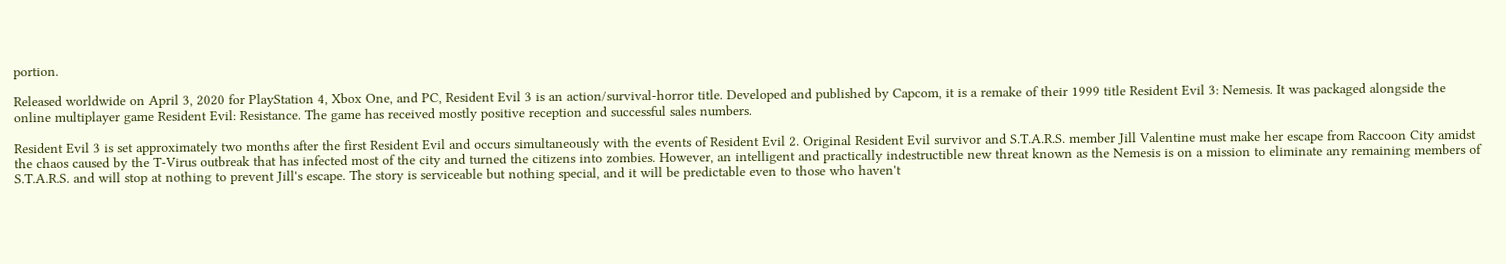portion.

Released worldwide on April 3, 2020 for PlayStation 4, Xbox One, and PC, Resident Evil 3 is an action/survival-horror title. Developed and published by Capcom, it is a remake of their 1999 title Resident Evil 3: Nemesis. It was packaged alongside the online multiplayer game Resident Evil: Resistance. The game has received mostly positive reception and successful sales numbers.

Resident Evil 3 is set approximately two months after the first Resident Evil and occurs simultaneously with the events of Resident Evil 2. Original Resident Evil survivor and S.T.A.R.S. member Jill Valentine must make her escape from Raccoon City amidst the chaos caused by the T-Virus outbreak that has infected most of the city and turned the citizens into zombies. However, an intelligent and practically indestructible new threat known as the Nemesis is on a mission to eliminate any remaining members of S.T.A.R.S. and will stop at nothing to prevent Jill's escape. The story is serviceable but nothing special, and it will be predictable even to those who haven't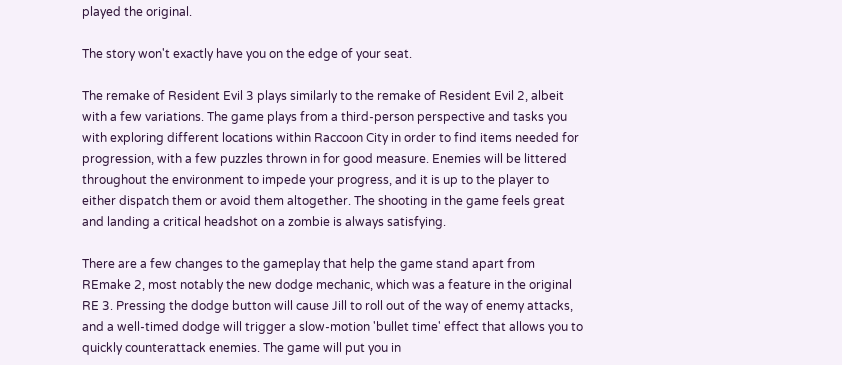played the original.

The story won't exactly have you on the edge of your seat.

The remake of Resident Evil 3 plays similarly to the remake of Resident Evil 2, albeit with a few variations. The game plays from a third-person perspective and tasks you with exploring different locations within Raccoon City in order to find items needed for progression, with a few puzzles thrown in for good measure. Enemies will be littered throughout the environment to impede your progress, and it is up to the player to either dispatch them or avoid them altogether. The shooting in the game feels great and landing a critical headshot on a zombie is always satisfying.

There are a few changes to the gameplay that help the game stand apart from REmake 2, most notably the new dodge mechanic, which was a feature in the original RE 3. Pressing the dodge button will cause Jill to roll out of the way of enemy attacks, and a well-timed dodge will trigger a slow-motion 'bullet time' effect that allows you to quickly counterattack enemies. The game will put you in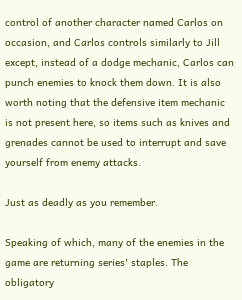control of another character named Carlos on occasion, and Carlos controls similarly to Jill except, instead of a dodge mechanic, Carlos can punch enemies to knock them down. It is also worth noting that the defensive item mechanic is not present here, so items such as knives and grenades cannot be used to interrupt and save yourself from enemy attacks.

Just as deadly as you remember.

Speaking of which, many of the enemies in the game are returning series' staples. The obligatory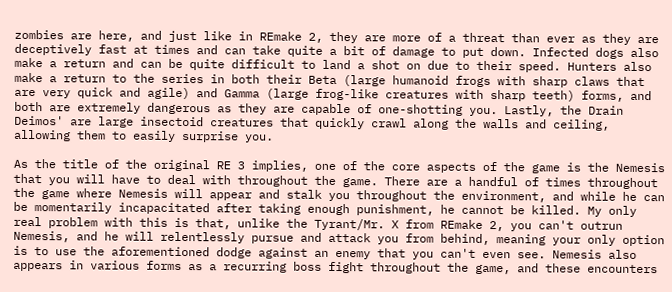zombies are here, and just like in REmake 2, they are more of a threat than ever as they are deceptively fast at times and can take quite a bit of damage to put down. Infected dogs also make a return and can be quite difficult to land a shot on due to their speed. Hunters also make a return to the series in both their Beta (large humanoid frogs with sharp claws that are very quick and agile) and Gamma (large frog-like creatures with sharp teeth) forms, and both are extremely dangerous as they are capable of one-shotting you. Lastly, the Drain Deimos' are large insectoid creatures that quickly crawl along the walls and ceiling, allowing them to easily surprise you.

As the title of the original RE 3 implies, one of the core aspects of the game is the Nemesis that you will have to deal with throughout the game. There are a handful of times throughout the game where Nemesis will appear and stalk you throughout the environment, and while he can be momentarily incapacitated after taking enough punishment, he cannot be killed. My only real problem with this is that, unlike the Tyrant/Mr. X from REmake 2, you can't outrun Nemesis, and he will relentlessly pursue and attack you from behind, meaning your only option is to use the aforementioned dodge against an enemy that you can't even see. Nemesis also appears in various forms as a recurring boss fight throughout the game, and these encounters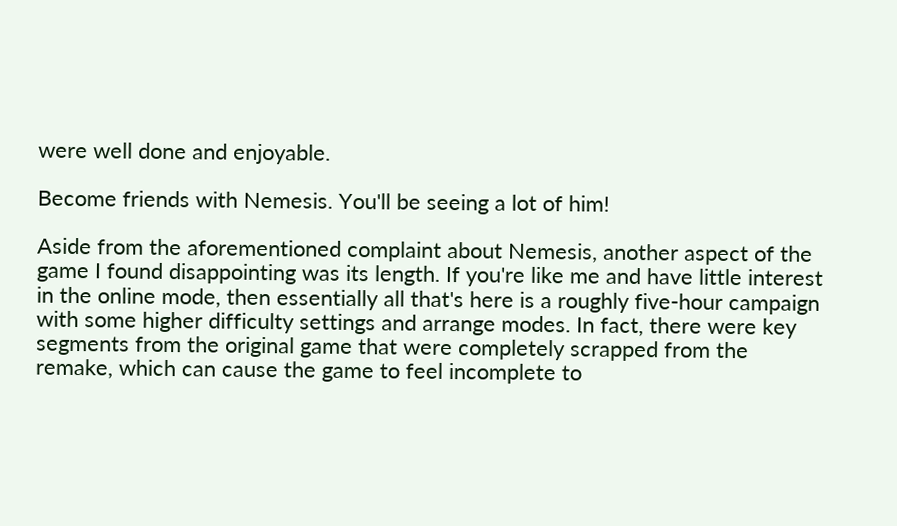were well done and enjoyable.

Become friends with Nemesis. You'll be seeing a lot of him!

Aside from the aforementioned complaint about Nemesis, another aspect of the game I found disappointing was its length. If you're like me and have little interest in the online mode, then essentially all that's here is a roughly five-hour campaign with some higher difficulty settings and arrange modes. In fact, there were key segments from the original game that were completely scrapped from the remake, which can cause the game to feel incomplete to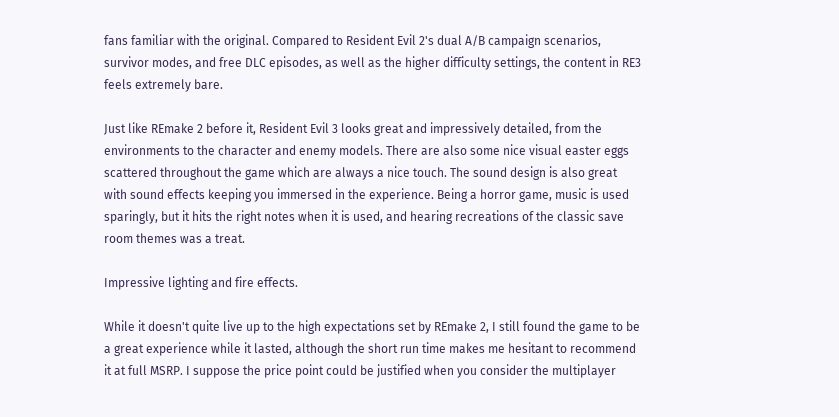fans familiar with the original. Compared to Resident Evil 2's dual A/B campaign scenarios, survivor modes, and free DLC episodes, as well as the higher difficulty settings, the content in RE3 feels extremely bare.

Just like REmake 2 before it, Resident Evil 3 looks great and impressively detailed, from the environments to the character and enemy models. There are also some nice visual easter eggs scattered throughout the game which are always a nice touch. The sound design is also great with sound effects keeping you immersed in the experience. Being a horror game, music is used sparingly, but it hits the right notes when it is used, and hearing recreations of the classic save room themes was a treat.

Impressive lighting and fire effects.

While it doesn't quite live up to the high expectations set by REmake 2, I still found the game to be a great experience while it lasted, although the short run time makes me hesitant to recommend it at full MSRP. I suppose the price point could be justified when you consider the multiplayer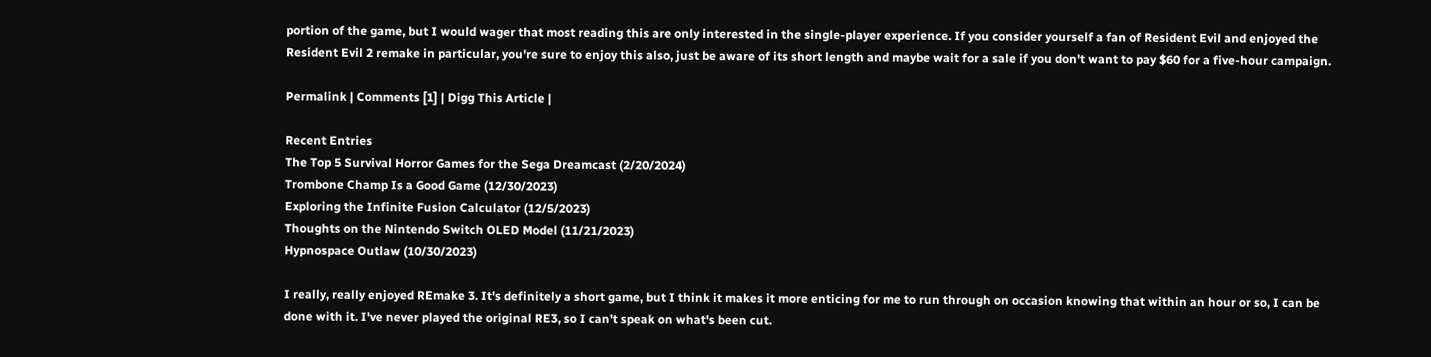portion of the game, but I would wager that most reading this are only interested in the single-player experience. If you consider yourself a fan of Resident Evil and enjoyed the Resident Evil 2 remake in particular, you're sure to enjoy this also, just be aware of its short length and maybe wait for a sale if you don't want to pay $60 for a five-hour campaign.

Permalink | Comments [1] | Digg This Article |

Recent Entries
The Top 5 Survival Horror Games for the Sega Dreamcast (2/20/2024)
Trombone Champ Is a Good Game (12/30/2023)
Exploring the Infinite Fusion Calculator (12/5/2023)
Thoughts on the Nintendo Switch OLED Model (11/21/2023)
Hypnospace Outlaw (10/30/2023)

I really, really enjoyed REmake 3. It's definitely a short game, but I think it makes it more enticing for me to run through on occasion knowing that within an hour or so, I can be done with it. I've never played the original RE3, so I can't speak on what's been cut.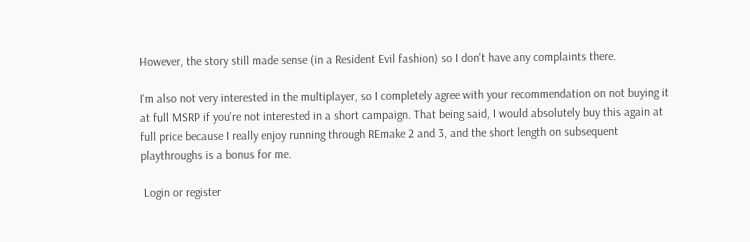However, the story still made sense (in a Resident Evil fashion) so I don't have any complaints there.

I'm also not very interested in the multiplayer, so I completely agree with your recommendation on not buying it at full MSRP if you're not interested in a short campaign. That being said, I would absolutely buy this again at full price because I really enjoy running through REmake 2 and 3, and the short length on subsequent playthroughs is a bonus for me.

 Login or register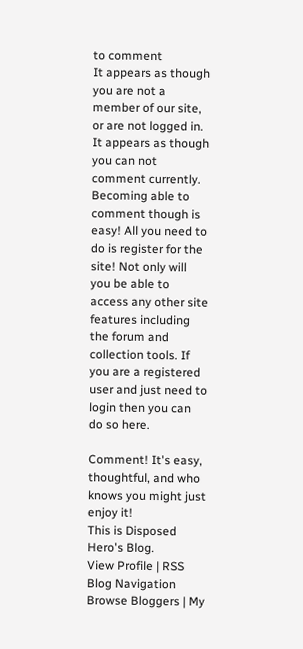to comment
It appears as though you are not a member of our site, or are not logged in.
It appears as though you can not comment currently. Becoming able to comment though is easy! All you need to do is register for the site! Not only will you be able to access any other site features including the forum and collection tools. If you are a registered user and just need to login then you can do so here.

Comment! It's easy, thoughtful, and who knows you might just enjoy it!
This is Disposed Hero's Blog.
View Profile | RSS
Blog Navigation
Browse Bloggers | My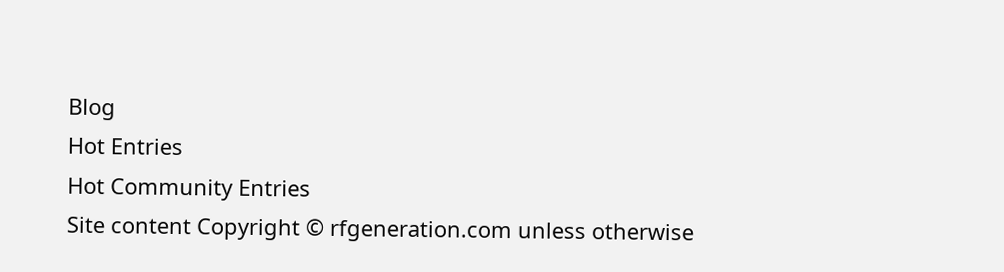Blog
Hot Entries
Hot Community Entries
Site content Copyright © rfgeneration.com unless otherwise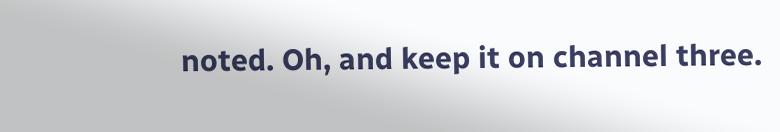noted. Oh, and keep it on channel three.